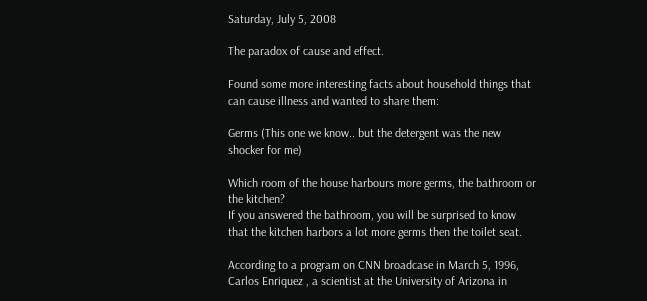Saturday, July 5, 2008

The paradox of cause and effect.

Found some more interesting facts about household things that can cause illness and wanted to share them:

Germs (This one we know.. but the detergent was the new shocker for me)

Which room of the house harbours more germs, the bathroom or the kitchen?
If you answered the bathroom, you will be surprised to know that the kitchen harbors a lot more germs then the toilet seat.

According to a program on CNN broadcase in March 5, 1996, Carlos Enriquez , a scientist at the University of Arizona in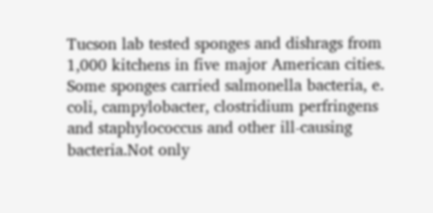Tucson lab tested sponges and dishrags from 1,000 kitchens in five major American cities. Some sponges carried salmonella bacteria, e. coli, campylobacter, clostridium perfringens and staphylococcus and other ill-causing bacteria.Not only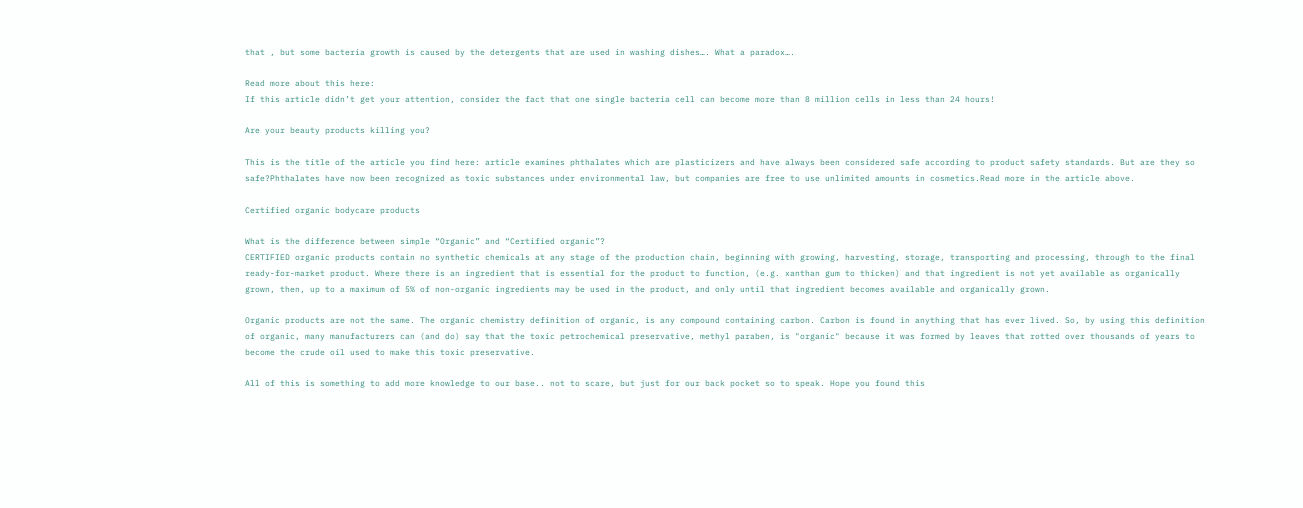that , but some bacteria growth is caused by the detergents that are used in washing dishes…. What a paradox….

Read more about this here:
If this article didn’t get your attention, consider the fact that one single bacteria cell can become more than 8 million cells in less than 24 hours!

Are your beauty products killing you?

This is the title of the article you find here: article examines phthalates which are plasticizers and have always been considered safe according to product safety standards. But are they so safe?Phthalates have now been recognized as toxic substances under environmental law, but companies are free to use unlimited amounts in cosmetics.Read more in the article above.

Certified organic bodycare products

What is the difference between simple “Organic” and “Certified organic”?
CERTIFIED organic products contain no synthetic chemicals at any stage of the production chain, beginning with growing, harvesting, storage, transporting and processing, through to the final ready-for-market product. Where there is an ingredient that is essential for the product to function, (e.g. xanthan gum to thicken) and that ingredient is not yet available as organically grown, then, up to a maximum of 5% of non-organic ingredients may be used in the product, and only until that ingredient becomes available and organically grown.

Organic products are not the same. The organic chemistry definition of organic, is any compound containing carbon. Carbon is found in anything that has ever lived. So, by using this definition of organic, many manufacturers can (and do) say that the toxic petrochemical preservative, methyl paraben, is "organic" because it was formed by leaves that rotted over thousands of years to become the crude oil used to make this toxic preservative.

All of this is something to add more knowledge to our base.. not to scare, but just for our back pocket so to speak. Hope you found this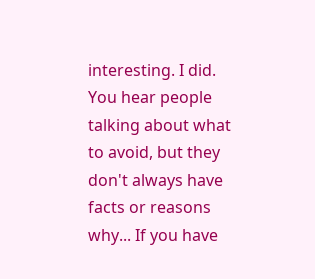interesting. I did. You hear people talking about what to avoid, but they don't always have facts or reasons why... If you have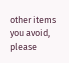other items you avoid, please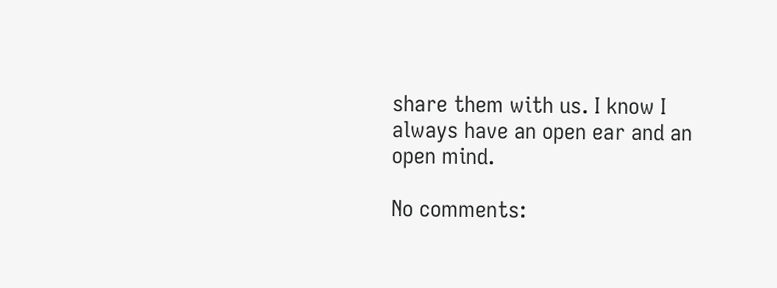share them with us. I know I always have an open ear and an open mind.

No comments: